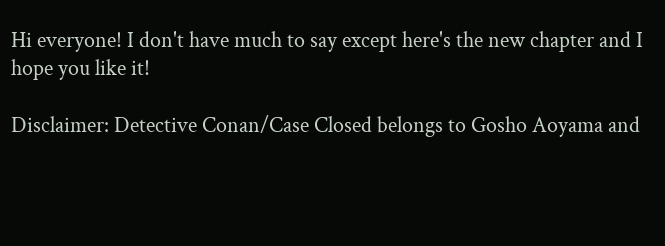Hi everyone! I don't have much to say except here's the new chapter and I hope you like it!

Disclaimer: Detective Conan/Case Closed belongs to Gosho Aoyama and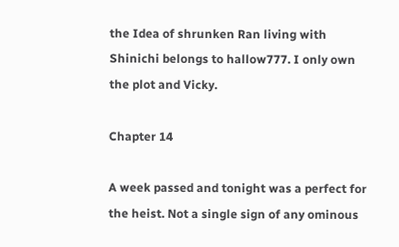the Idea of shrunken Ran living with Shinichi belongs to hallow777. I only own the plot and Vicky.

Chapter 14

A week passed and tonight was a perfect for the heist. Not a single sign of any ominous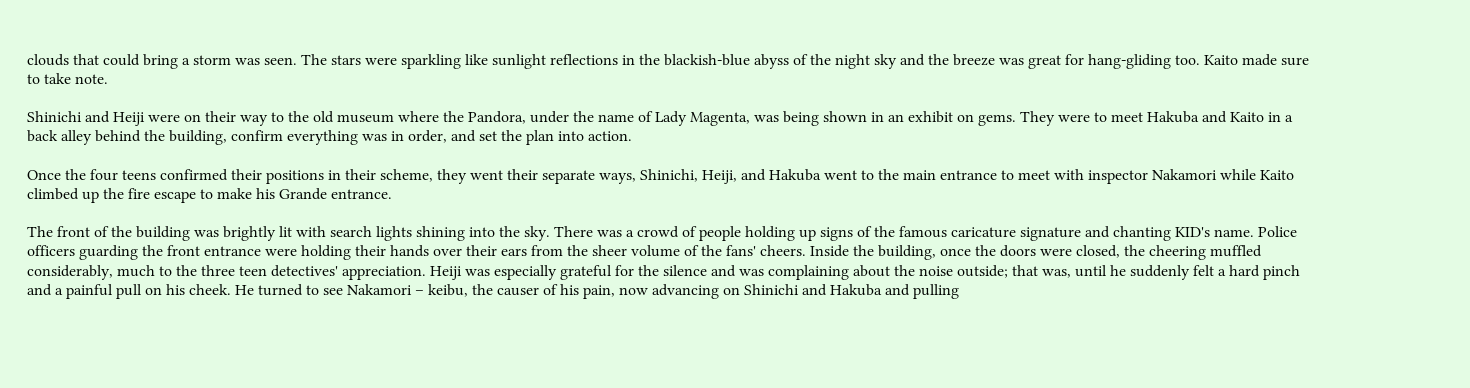clouds that could bring a storm was seen. The stars were sparkling like sunlight reflections in the blackish-blue abyss of the night sky and the breeze was great for hang-gliding too. Kaito made sure to take note.

Shinichi and Heiji were on their way to the old museum where the Pandora, under the name of Lady Magenta, was being shown in an exhibit on gems. They were to meet Hakuba and Kaito in a back alley behind the building, confirm everything was in order, and set the plan into action.

Once the four teens confirmed their positions in their scheme, they went their separate ways, Shinichi, Heiji, and Hakuba went to the main entrance to meet with inspector Nakamori while Kaito climbed up the fire escape to make his Grande entrance.

The front of the building was brightly lit with search lights shining into the sky. There was a crowd of people holding up signs of the famous caricature signature and chanting KID's name. Police officers guarding the front entrance were holding their hands over their ears from the sheer volume of the fans' cheers. Inside the building, once the doors were closed, the cheering muffled considerably, much to the three teen detectives' appreciation. Heiji was especially grateful for the silence and was complaining about the noise outside; that was, until he suddenly felt a hard pinch and a painful pull on his cheek. He turned to see Nakamori – keibu, the causer of his pain, now advancing on Shinichi and Hakuba and pulling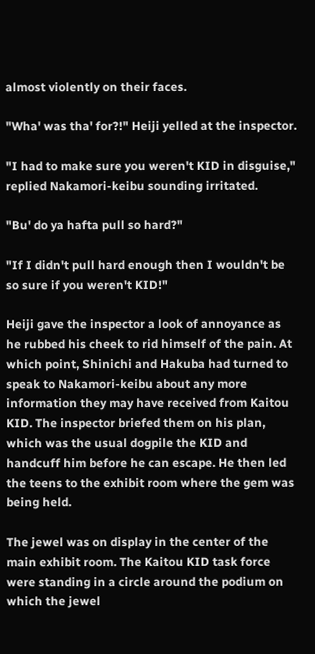almost violently on their faces.

"Wha' was tha' for?!" Heiji yelled at the inspector.

"I had to make sure you weren't KID in disguise," replied Nakamori-keibu sounding irritated.

"Bu' do ya hafta pull so hard?"

"If I didn't pull hard enough then I wouldn't be so sure if you weren't KID!"

Heiji gave the inspector a look of annoyance as he rubbed his cheek to rid himself of the pain. At which point, Shinichi and Hakuba had turned to speak to Nakamori-keibu about any more information they may have received from Kaitou KID. The inspector briefed them on his plan, which was the usual dogpile the KID and handcuff him before he can escape. He then led the teens to the exhibit room where the gem was being held.

The jewel was on display in the center of the main exhibit room. The Kaitou KID task force were standing in a circle around the podium on which the jewel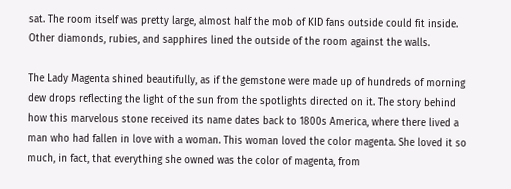sat. The room itself was pretty large, almost half the mob of KID fans outside could fit inside. Other diamonds, rubies, and sapphires lined the outside of the room against the walls.

The Lady Magenta shined beautifully, as if the gemstone were made up of hundreds of morning dew drops reflecting the light of the sun from the spotlights directed on it. The story behind how this marvelous stone received its name dates back to 1800s America, where there lived a man who had fallen in love with a woman. This woman loved the color magenta. She loved it so much, in fact, that everything she owned was the color of magenta, from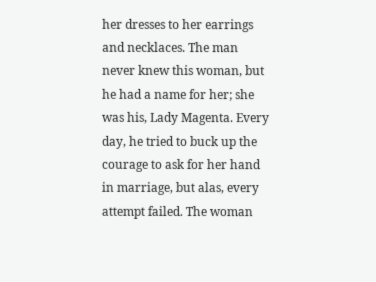her dresses to her earrings and necklaces. The man never knew this woman, but he had a name for her; she was his, Lady Magenta. Every day, he tried to buck up the courage to ask for her hand in marriage, but alas, every attempt failed. The woman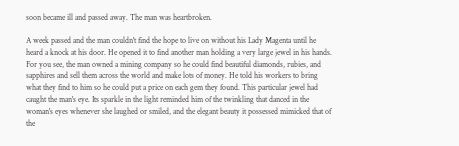soon became ill and passed away. The man was heartbroken.

A week passed and the man couldn't find the hope to live on without his Lady Magenta until he heard a knock at his door. He opened it to find another man holding a very large jewel in his hands. For you see, the man owned a mining company so he could find beautiful diamonds, rubies, and sapphires and sell them across the world and make lots of money. He told his workers to bring what they find to him so he could put a price on each gem they found. This particular jewel had caught the man's eye. Its sparkle in the light reminded him of the twinkling that danced in the woman's eyes whenever she laughed or smiled, and the elegant beauty it possessed mimicked that of the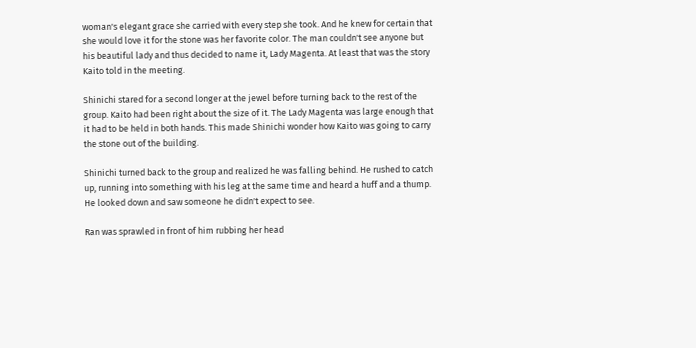woman's elegant grace she carried with every step she took. And he knew for certain that she would love it for the stone was her favorite color. The man couldn't see anyone but his beautiful lady and thus decided to name it, Lady Magenta. At least that was the story Kaito told in the meeting.

Shinichi stared for a second longer at the jewel before turning back to the rest of the group. Kaito had been right about the size of it. The Lady Magenta was large enough that it had to be held in both hands. This made Shinichi wonder how Kaito was going to carry the stone out of the building.

Shinichi turned back to the group and realized he was falling behind. He rushed to catch up, running into something with his leg at the same time and heard a huff and a thump. He looked down and saw someone he didn't expect to see.

Ran was sprawled in front of him rubbing her head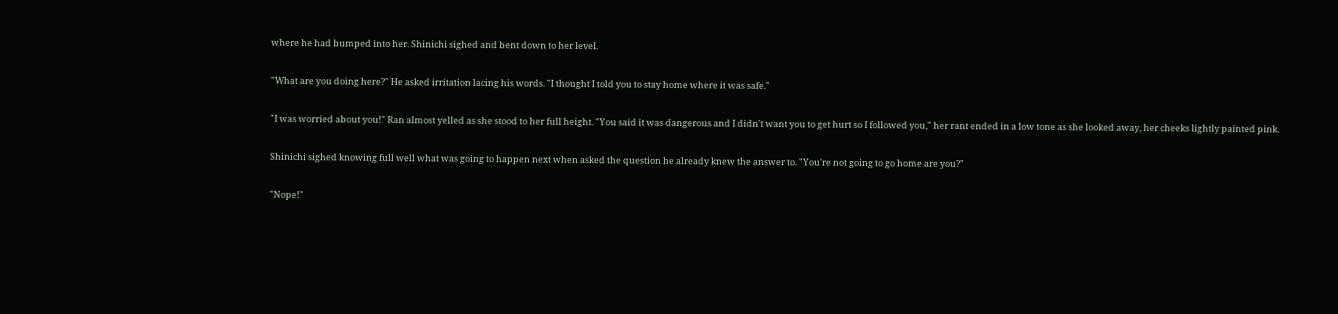where he had bumped into her. Shinichi sighed and bent down to her level.

"What are you doing here?" He asked irritation lacing his words. "I thought I told you to stay home where it was safe."

"I was worried about you!" Ran almost yelled as she stood to her full height. "You said it was dangerous and I didn't want you to get hurt so I followed you," her rant ended in a low tone as she looked away, her cheeks lightly painted pink.

Shinichi sighed knowing full well what was going to happen next when asked the question he already knew the answer to. "You're not going to go home are you?"

"Nope!"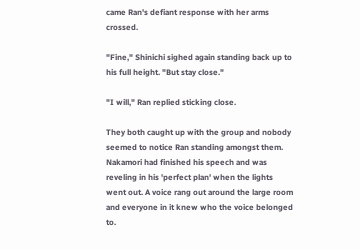came Ran's defiant response with her arms crossed.

"Fine," Shinichi sighed again standing back up to his full height. "But stay close."

"I will," Ran replied sticking close.

They both caught up with the group and nobody seemed to notice Ran standing amongst them. Nakamori had finished his speech and was reveling in his 'perfect plan' when the lights went out. A voice rang out around the large room and everyone in it knew who the voice belonged to.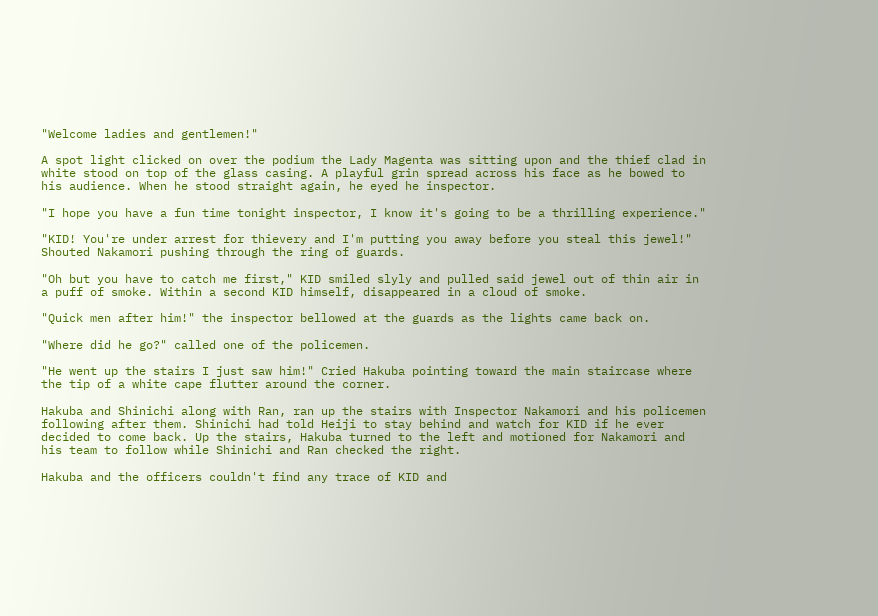"Welcome ladies and gentlemen!"

A spot light clicked on over the podium the Lady Magenta was sitting upon and the thief clad in white stood on top of the glass casing. A playful grin spread across his face as he bowed to his audience. When he stood straight again, he eyed he inspector.

"I hope you have a fun time tonight inspector, I know it's going to be a thrilling experience."

"KID! You're under arrest for thievery and I'm putting you away before you steal this jewel!" Shouted Nakamori pushing through the ring of guards.

"Oh but you have to catch me first," KID smiled slyly and pulled said jewel out of thin air in a puff of smoke. Within a second KID himself, disappeared in a cloud of smoke.

"Quick men after him!" the inspector bellowed at the guards as the lights came back on.

"Where did he go?" called one of the policemen.

"He went up the stairs I just saw him!" Cried Hakuba pointing toward the main staircase where the tip of a white cape flutter around the corner.

Hakuba and Shinichi along with Ran, ran up the stairs with Inspector Nakamori and his policemen following after them. Shinichi had told Heiji to stay behind and watch for KID if he ever decided to come back. Up the stairs, Hakuba turned to the left and motioned for Nakamori and his team to follow while Shinichi and Ran checked the right.

Hakuba and the officers couldn't find any trace of KID and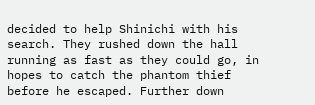decided to help Shinichi with his search. They rushed down the hall running as fast as they could go, in hopes to catch the phantom thief before he escaped. Further down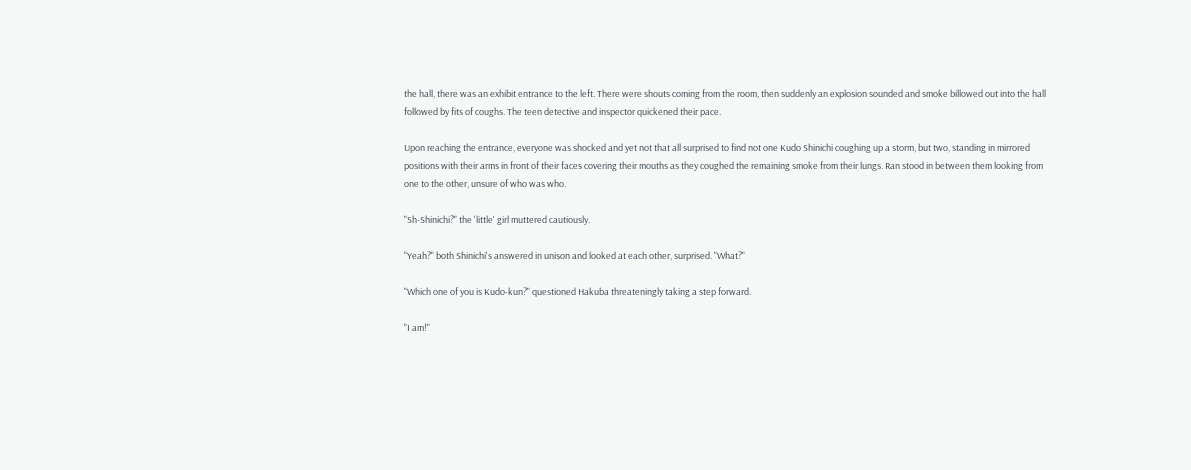the hall, there was an exhibit entrance to the left. There were shouts coming from the room, then suddenly an explosion sounded and smoke billowed out into the hall followed by fits of coughs. The teen detective and inspector quickened their pace.

Upon reaching the entrance, everyone was shocked and yet not that all surprised to find not one Kudo Shinichi coughing up a storm, but two, standing in mirrored positions with their arms in front of their faces covering their mouths as they coughed the remaining smoke from their lungs. Ran stood in between them looking from one to the other, unsure of who was who.

"Sh-Shinichi?" the 'little' girl muttered cautiously.

"Yeah?" both Shinichi's answered in unison and looked at each other, surprised. "What?"

"Which one of you is Kudo-kun?" questioned Hakuba threateningly taking a step forward.

"I am!"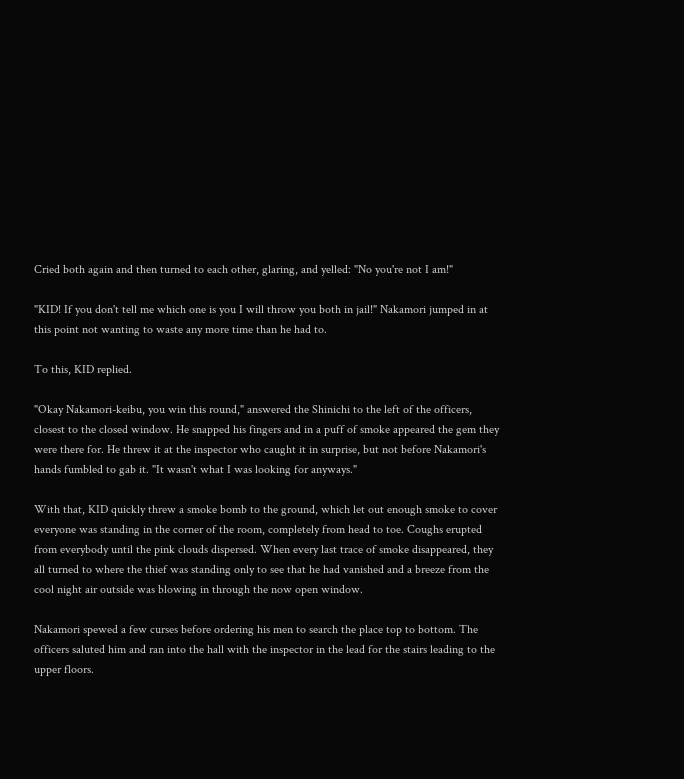Cried both again and then turned to each other, glaring, and yelled: "No you're not I am!"

"KID! If you don't tell me which one is you I will throw you both in jail!" Nakamori jumped in at this point not wanting to waste any more time than he had to.

To this, KID replied.

"Okay Nakamori-keibu, you win this round," answered the Shinichi to the left of the officers, closest to the closed window. He snapped his fingers and in a puff of smoke appeared the gem they were there for. He threw it at the inspector who caught it in surprise, but not before Nakamori's hands fumbled to gab it. "It wasn't what I was looking for anyways."

With that, KID quickly threw a smoke bomb to the ground, which let out enough smoke to cover everyone was standing in the corner of the room, completely from head to toe. Coughs erupted from everybody until the pink clouds dispersed. When every last trace of smoke disappeared, they all turned to where the thief was standing only to see that he had vanished and a breeze from the cool night air outside was blowing in through the now open window.

Nakamori spewed a few curses before ordering his men to search the place top to bottom. The officers saluted him and ran into the hall with the inspector in the lead for the stairs leading to the upper floors.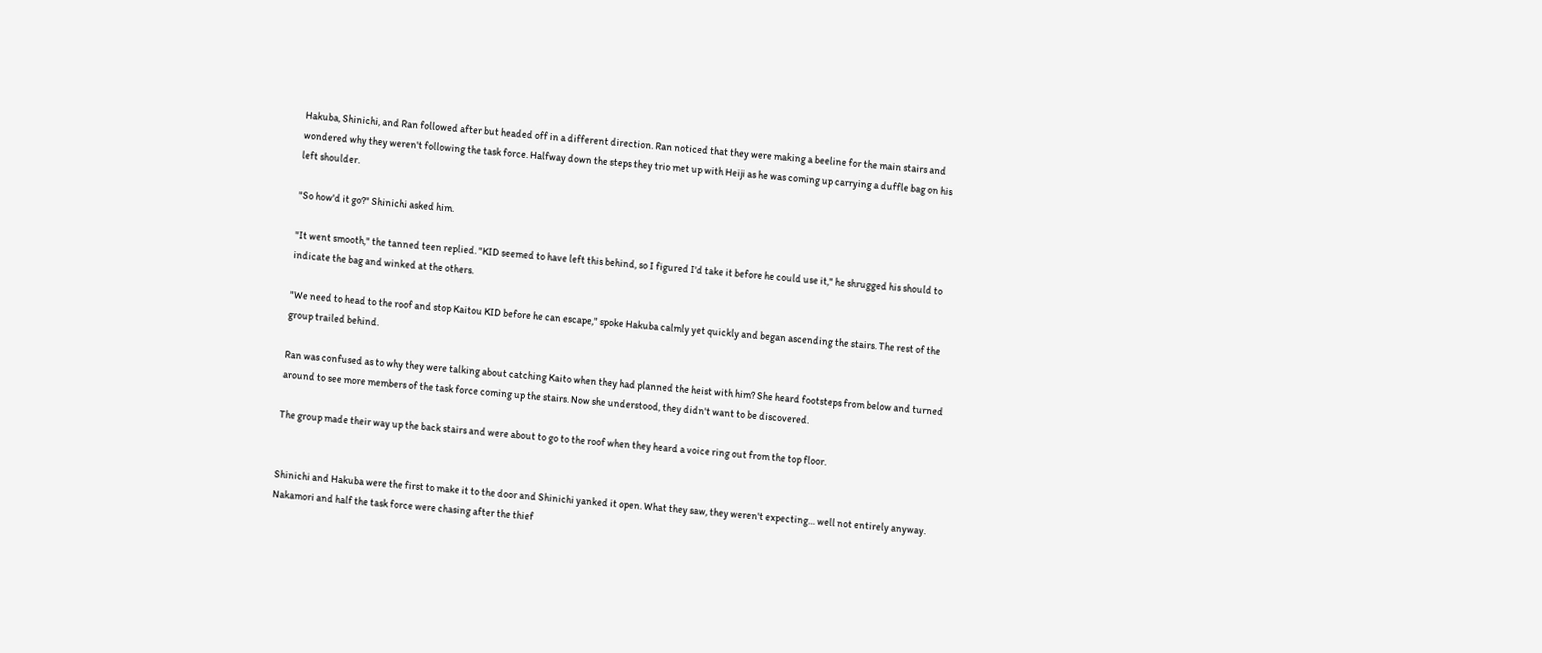Hakuba, Shinichi, and Ran followed after but headed off in a different direction. Ran noticed that they were making a beeline for the main stairs and wondered why they weren't following the task force. Halfway down the steps they trio met up with Heiji as he was coming up carrying a duffle bag on his left shoulder.

"So how'd it go?" Shinichi asked him.

"It went smooth," the tanned teen replied. "KID seemed to have left this behind, so I figured I'd take it before he could use it," he shrugged his should to indicate the bag and winked at the others.

"We need to head to the roof and stop Kaitou KID before he can escape," spoke Hakuba calmly yet quickly and began ascending the stairs. The rest of the group trailed behind.

Ran was confused as to why they were talking about catching Kaito when they had planned the heist with him? She heard footsteps from below and turned around to see more members of the task force coming up the stairs. Now she understood, they didn't want to be discovered.

The group made their way up the back stairs and were about to go to the roof when they heard a voice ring out from the top floor.


Shinichi and Hakuba were the first to make it to the door and Shinichi yanked it open. What they saw, they weren't expecting… well not entirely anyway. Nakamori and half the task force were chasing after the thief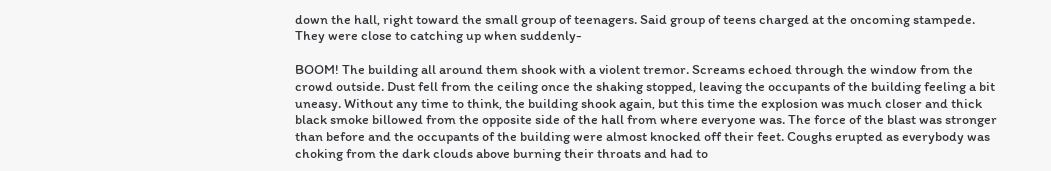down the hall, right toward the small group of teenagers. Said group of teens charged at the oncoming stampede. They were close to catching up when suddenly-

BOOM! The building all around them shook with a violent tremor. Screams echoed through the window from the crowd outside. Dust fell from the ceiling once the shaking stopped, leaving the occupants of the building feeling a bit uneasy. Without any time to think, the building shook again, but this time the explosion was much closer and thick black smoke billowed from the opposite side of the hall from where everyone was. The force of the blast was stronger than before and the occupants of the building were almost knocked off their feet. Coughs erupted as everybody was choking from the dark clouds above burning their throats and had to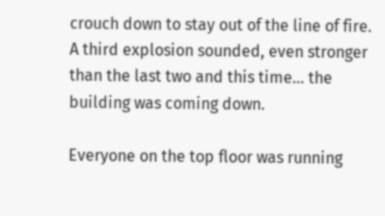crouch down to stay out of the line of fire. A third explosion sounded, even stronger than the last two and this time… the building was coming down.

Everyone on the top floor was running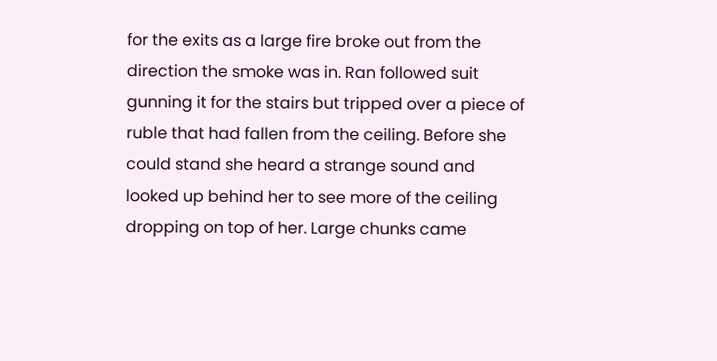for the exits as a large fire broke out from the direction the smoke was in. Ran followed suit gunning it for the stairs but tripped over a piece of ruble that had fallen from the ceiling. Before she could stand she heard a strange sound and looked up behind her to see more of the ceiling dropping on top of her. Large chunks came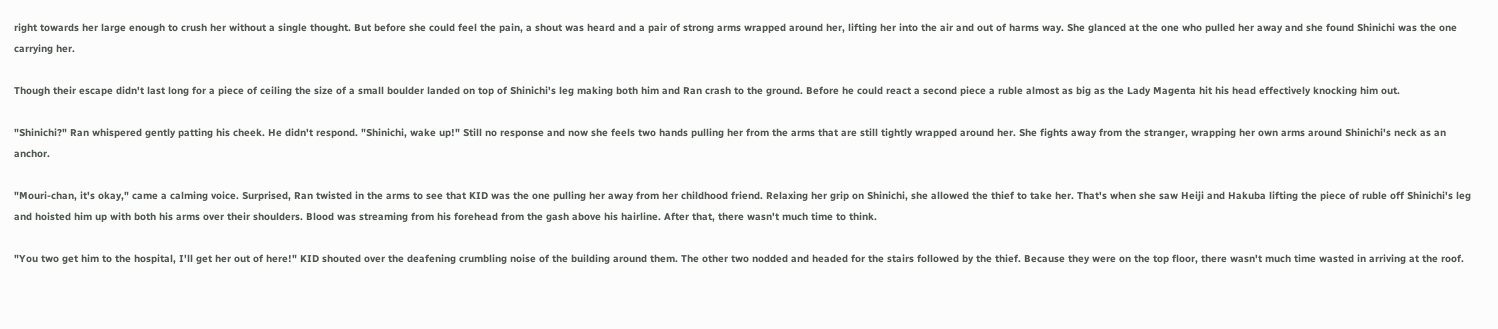right towards her large enough to crush her without a single thought. But before she could feel the pain, a shout was heard and a pair of strong arms wrapped around her, lifting her into the air and out of harms way. She glanced at the one who pulled her away and she found Shinichi was the one carrying her.

Though their escape didn't last long for a piece of ceiling the size of a small boulder landed on top of Shinichi's leg making both him and Ran crash to the ground. Before he could react a second piece a ruble almost as big as the Lady Magenta hit his head effectively knocking him out.

"Shinichi?" Ran whispered gently patting his cheek. He didn't respond. "Shinichi, wake up!" Still no response and now she feels two hands pulling her from the arms that are still tightly wrapped around her. She fights away from the stranger, wrapping her own arms around Shinichi's neck as an anchor.

"Mouri-chan, it's okay," came a calming voice. Surprised, Ran twisted in the arms to see that KID was the one pulling her away from her childhood friend. Relaxing her grip on Shinichi, she allowed the thief to take her. That's when she saw Heiji and Hakuba lifting the piece of ruble off Shinichi's leg and hoisted him up with both his arms over their shoulders. Blood was streaming from his forehead from the gash above his hairline. After that, there wasn't much time to think.

"You two get him to the hospital, I'll get her out of here!" KID shouted over the deafening crumbling noise of the building around them. The other two nodded and headed for the stairs followed by the thief. Because they were on the top floor, there wasn't much time wasted in arriving at the roof.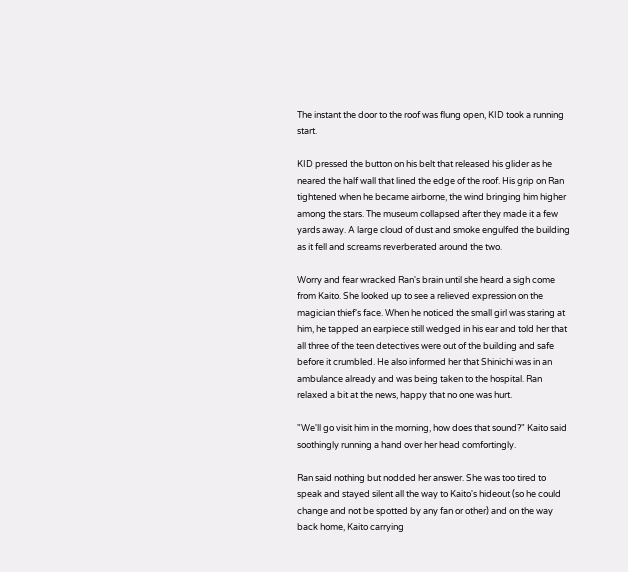The instant the door to the roof was flung open, KID took a running start.

KID pressed the button on his belt that released his glider as he neared the half wall that lined the edge of the roof. His grip on Ran tightened when he became airborne, the wind bringing him higher among the stars. The museum collapsed after they made it a few yards away. A large cloud of dust and smoke engulfed the building as it fell and screams reverberated around the two.

Worry and fear wracked Ran's brain until she heard a sigh come from Kaito. She looked up to see a relieved expression on the magician thief's face. When he noticed the small girl was staring at him, he tapped an earpiece still wedged in his ear and told her that all three of the teen detectives were out of the building and safe before it crumbled. He also informed her that Shinichi was in an ambulance already and was being taken to the hospital. Ran relaxed a bit at the news, happy that no one was hurt.

"We'll go visit him in the morning, how does that sound?" Kaito said soothingly running a hand over her head comfortingly.

Ran said nothing but nodded her answer. She was too tired to speak and stayed silent all the way to Kaito's hideout (so he could change and not be spotted by any fan or other) and on the way back home, Kaito carrying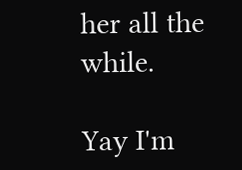her all the while.

Yay I'm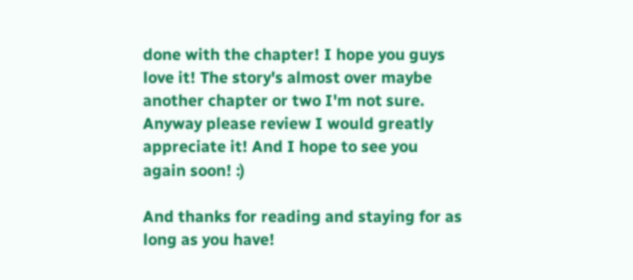done with the chapter! I hope you guys love it! The story's almost over maybe another chapter or two I'm not sure. Anyway please review I would greatly appreciate it! And I hope to see you again soon! :)

And thanks for reading and staying for as long as you have!